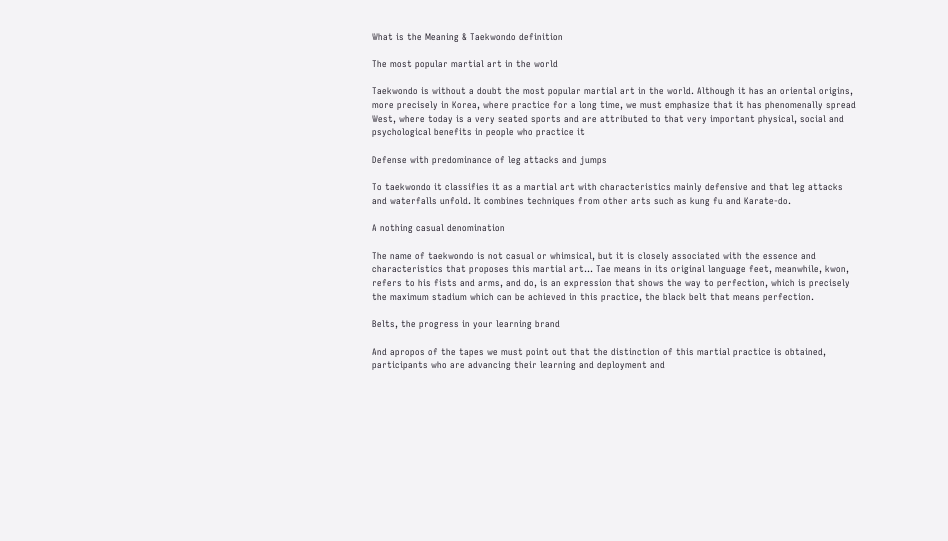What is the Meaning & Taekwondo definition

The most popular martial art in the world

Taekwondo is without a doubt the most popular martial art in the world. Although it has an oriental origins, more precisely in Korea, where practice for a long time, we must emphasize that it has phenomenally spread West, where today is a very seated sports and are attributed to that very important physical, social and psychological benefits in people who practice it

Defense with predominance of leg attacks and jumps

To taekwondo it classifies it as a martial art with characteristics mainly defensive and that leg attacks and waterfalls unfold. It combines techniques from other arts such as kung fu and Karate-do.

A nothing casual denomination

The name of taekwondo is not casual or whimsical, but it is closely associated with the essence and characteristics that proposes this martial art... Tae means in its original language feet, meanwhile, kwon, refers to his fists and arms, and do, is an expression that shows the way to perfection, which is precisely the maximum stadium which can be achieved in this practice, the black belt that means perfection.

Belts, the progress in your learning brand

And apropos of the tapes we must point out that the distinction of this martial practice is obtained, participants who are advancing their learning and deployment and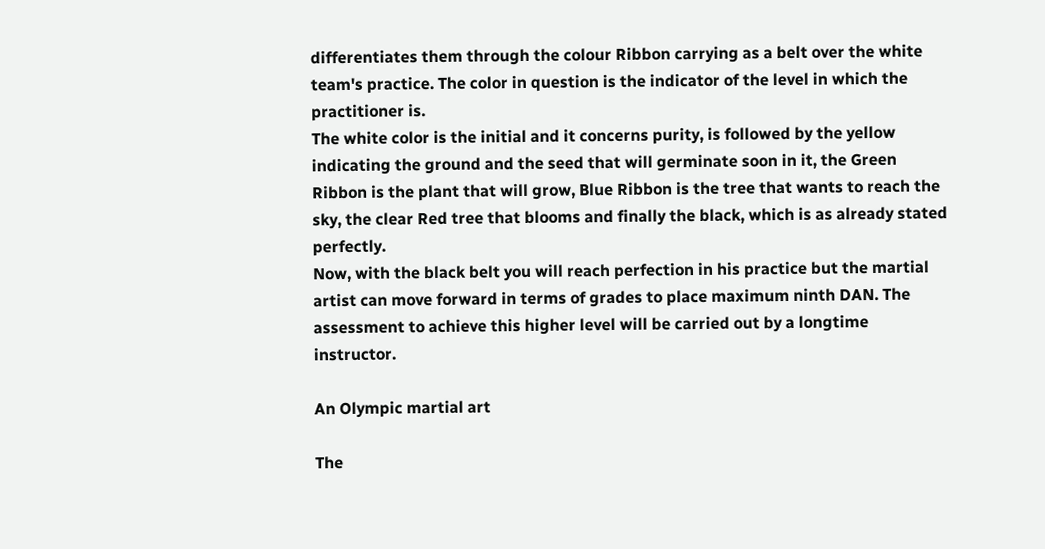differentiates them through the colour Ribbon carrying as a belt over the white team's practice. The color in question is the indicator of the level in which the practitioner is.
The white color is the initial and it concerns purity, is followed by the yellow indicating the ground and the seed that will germinate soon in it, the Green Ribbon is the plant that will grow, Blue Ribbon is the tree that wants to reach the sky, the clear Red tree that blooms and finally the black, which is as already stated perfectly.
Now, with the black belt you will reach perfection in his practice but the martial artist can move forward in terms of grades to place maximum ninth DAN. The assessment to achieve this higher level will be carried out by a longtime instructor.

An Olympic martial art

The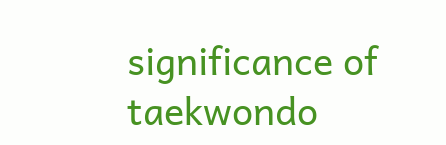significance of taekwondo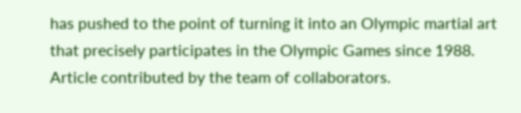has pushed to the point of turning it into an Olympic martial art that precisely participates in the Olympic Games since 1988.
Article contributed by the team of collaborators.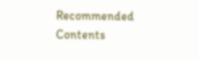Recommended Contents